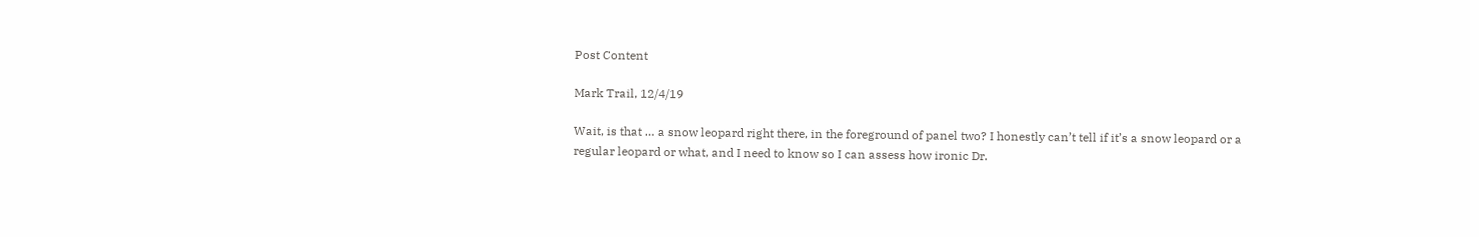Post Content

Mark Trail, 12/4/19

Wait, is that … a snow leopard right there, in the foreground of panel two? I honestly can’t tell if it’s a snow leopard or a regular leopard or what, and I need to know so I can assess how ironic Dr.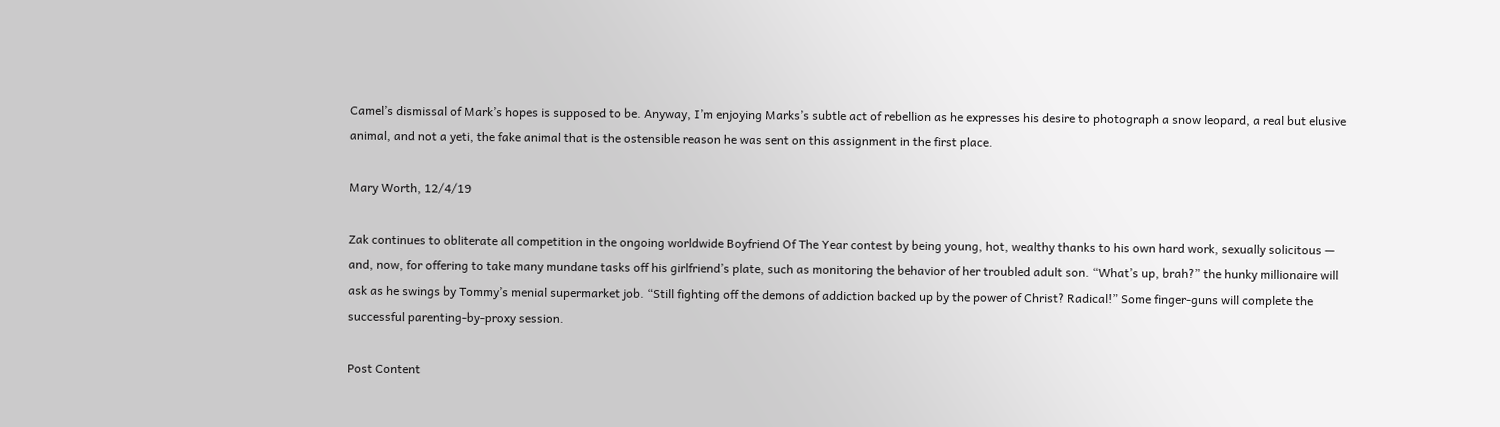Camel’s dismissal of Mark’s hopes is supposed to be. Anyway, I’m enjoying Marks’s subtle act of rebellion as he expresses his desire to photograph a snow leopard, a real but elusive animal, and not a yeti, the fake animal that is the ostensible reason he was sent on this assignment in the first place.

Mary Worth, 12/4/19

Zak continues to obliterate all competition in the ongoing worldwide Boyfriend Of The Year contest by being young, hot, wealthy thanks to his own hard work, sexually solicitous — and, now, for offering to take many mundane tasks off his girlfriend’s plate, such as monitoring the behavior of her troubled adult son. “What’s up, brah?” the hunky millionaire will ask as he swings by Tommy’s menial supermarket job. “Still fighting off the demons of addiction backed up by the power of Christ? Radical!” Some finger-guns will complete the successful parenting-by-proxy session.

Post Content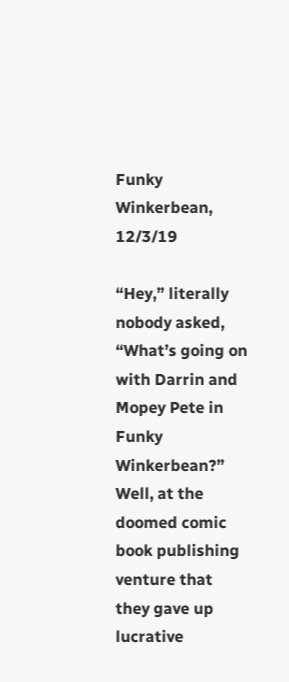Funky Winkerbean, 12/3/19

“Hey,” literally nobody asked, “What’s going on with Darrin and Mopey Pete in Funky Winkerbean?” Well, at the doomed comic book publishing venture that they gave up lucrative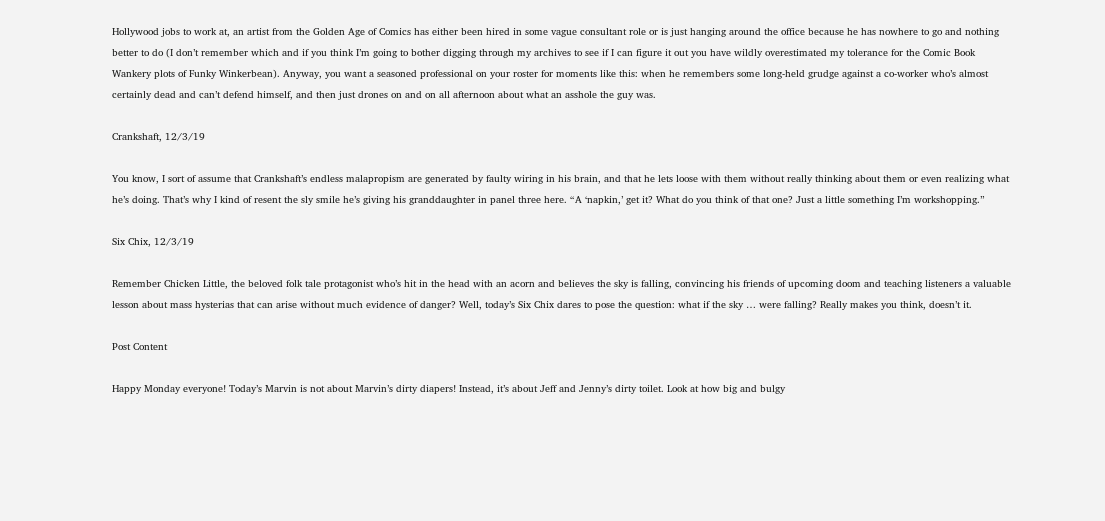Hollywood jobs to work at, an artist from the Golden Age of Comics has either been hired in some vague consultant role or is just hanging around the office because he has nowhere to go and nothing better to do (I don’t remember which and if you think I’m going to bother digging through my archives to see if I can figure it out you have wildly overestimated my tolerance for the Comic Book Wankery plots of Funky Winkerbean). Anyway, you want a seasoned professional on your roster for moments like this: when he remembers some long-held grudge against a co-worker who’s almost certainly dead and can’t defend himself, and then just drones on and on all afternoon about what an asshole the guy was.

Crankshaft, 12/3/19

You know, I sort of assume that Crankshaft’s endless malapropism are generated by faulty wiring in his brain, and that he lets loose with them without really thinking about them or even realizing what he’s doing. That’s why I kind of resent the sly smile he’s giving his granddaughter in panel three here. “A ‘napkin,’ get it? What do you think of that one? Just a little something I’m workshopping.”

Six Chix, 12/3/19

Remember Chicken Little, the beloved folk tale protagonist who’s hit in the head with an acorn and believes the sky is falling, convincing his friends of upcoming doom and teaching listeners a valuable lesson about mass hysterias that can arise without much evidence of danger? Well, today’s Six Chix dares to pose the question: what if the sky … were falling? Really makes you think, doesn’t it.

Post Content

Happy Monday everyone! Today’s Marvin is not about Marvin’s dirty diapers! Instead, it’s about Jeff and Jenny’s dirty toilet. Look at how big and bulgy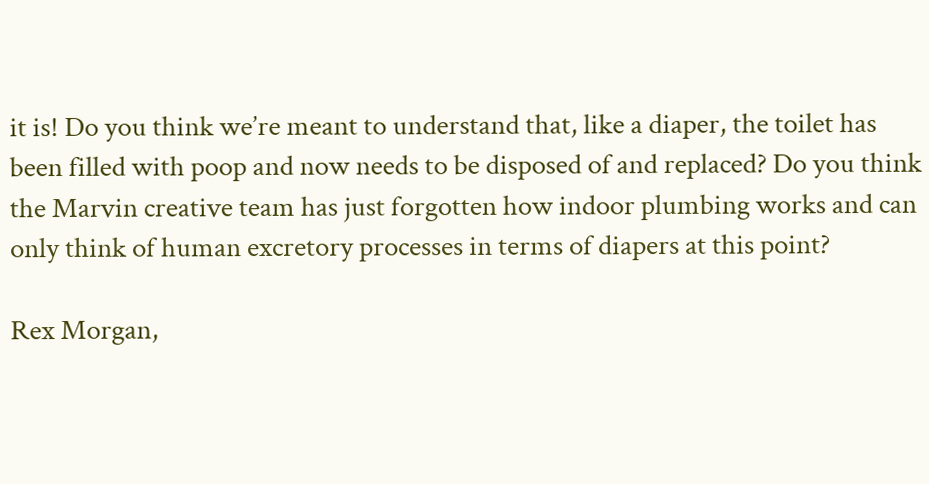it is! Do you think we’re meant to understand that, like a diaper, the toilet has been filled with poop and now needs to be disposed of and replaced? Do you think the Marvin creative team has just forgotten how indoor plumbing works and can only think of human excretory processes in terms of diapers at this point?

Rex Morgan,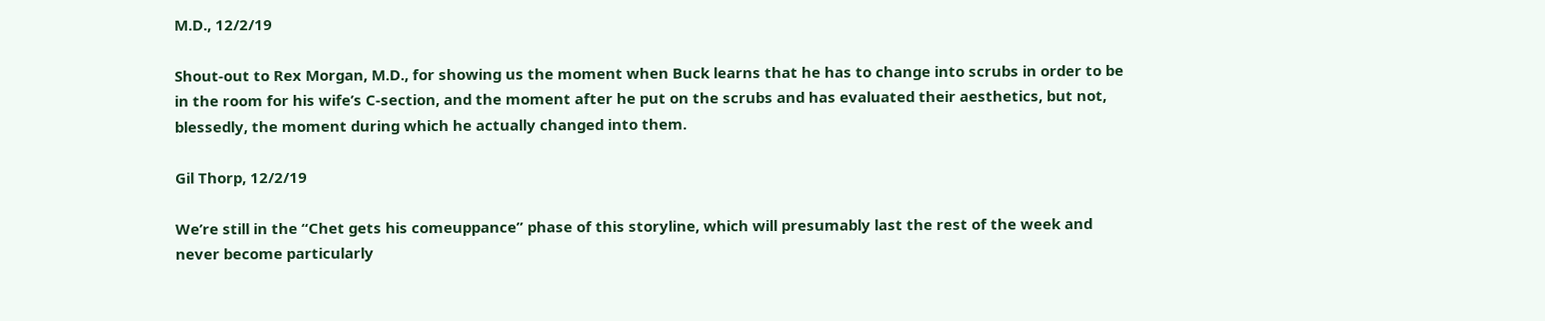M.D., 12/2/19

Shout-out to Rex Morgan, M.D., for showing us the moment when Buck learns that he has to change into scrubs in order to be in the room for his wife’s C-section, and the moment after he put on the scrubs and has evaluated their aesthetics, but not, blessedly, the moment during which he actually changed into them.

Gil Thorp, 12/2/19

We’re still in the “Chet gets his comeuppance” phase of this storyline, which will presumably last the rest of the week and never become particularly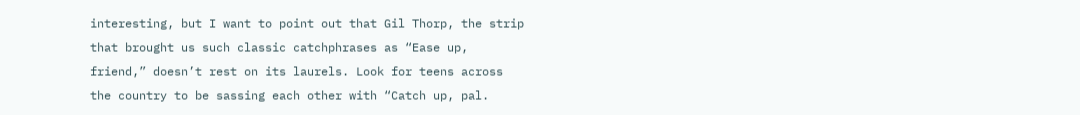interesting, but I want to point out that Gil Thorp, the strip that brought us such classic catchphrases as “Ease up, friend,” doesn’t rest on its laurels. Look for teens across the country to be sassing each other with “Catch up, pal.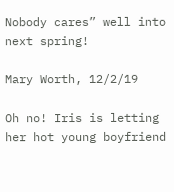Nobody cares” well into next spring!

Mary Worth, 12/2/19

Oh no! Iris is letting her hot young boyfriend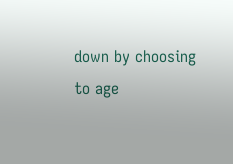down by choosing to age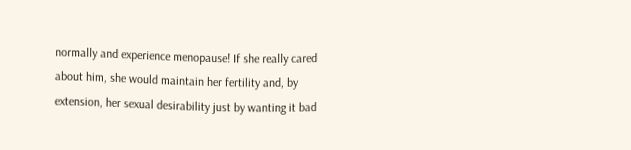normally and experience menopause! If she really cared about him, she would maintain her fertility and, by extension, her sexual desirability just by wanting it bad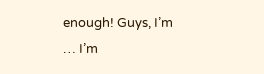enough! Guys, I’m … I’m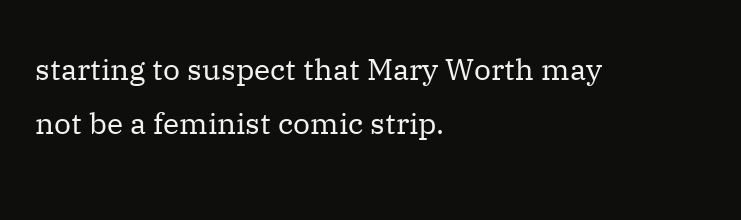starting to suspect that Mary Worth may not be a feminist comic strip.